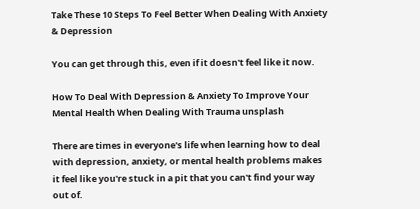Take These 10 Steps To Feel Better When Dealing With Anxiety & Depression

You can get through this, even if it doesn't feel like it now.

How To Deal With Depression & Anxiety To Improve Your Mental Health When Dealing With Trauma unsplash

There are times in everyone's life when learning how to deal with depression, anxiety, or mental health problems makes it feel like you're stuck in a pit that you can't find your way out of.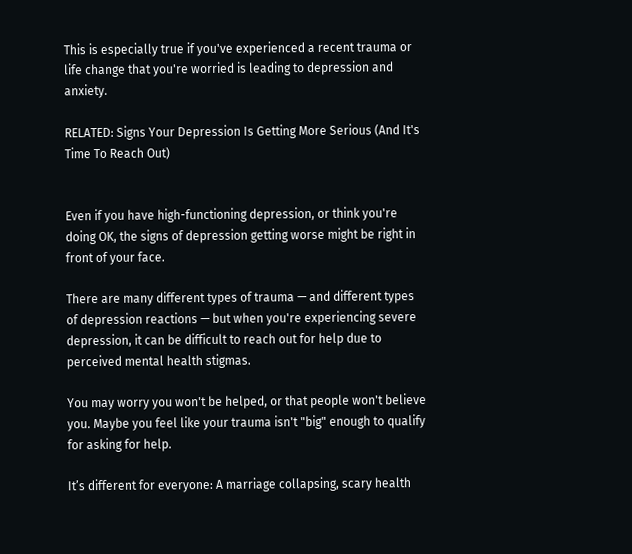This is especially true if you've experienced a recent trauma or life change that you're worried is leading to depression and anxiety.

RELATED: Signs Your Depression Is Getting More Serious (And It's Time To Reach Out)


Even if you have high-functioning depression, or think you're doing OK, the signs of depression getting worse might be right in front of your face.

There are many different types of trauma — and different types of depression reactions — but when you're experiencing severe depression, it can be difficult to reach out for help due to perceived mental health stigmas.

You may worry you won't be helped, or that people won't believe you. Maybe you feel like your trauma isn't "big" enough to qualify for asking for help.

It’s different for everyone: A marriage collapsing, scary health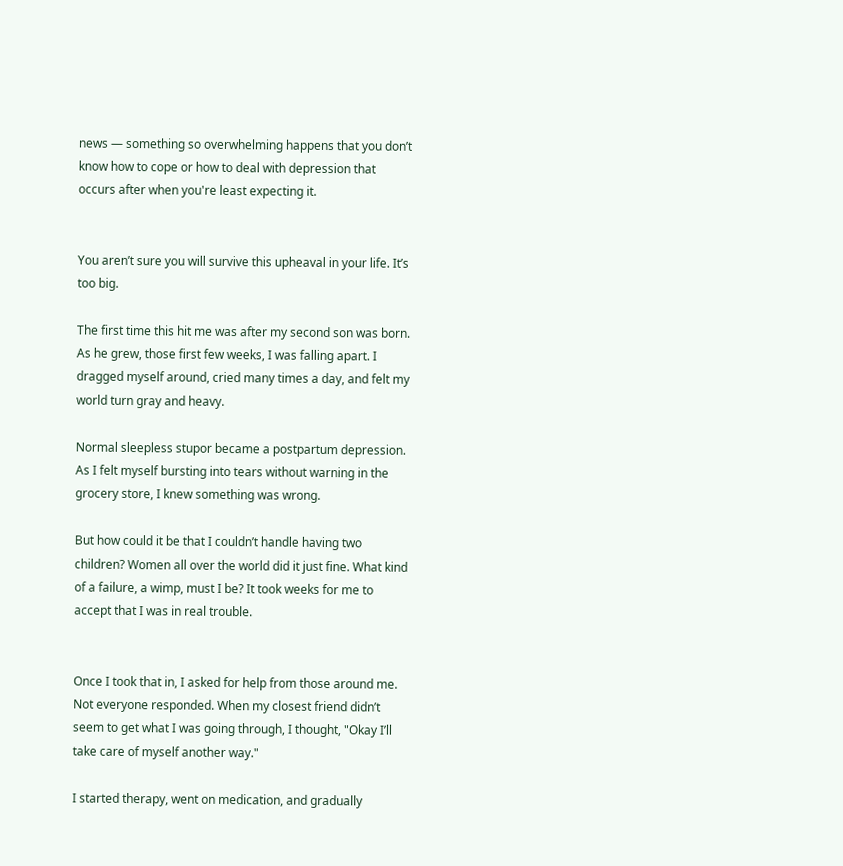news — something so overwhelming happens that you don’t know how to cope or how to deal with depression that occurs after when you're least expecting it.


You aren’t sure you will survive this upheaval in your life. It’s too big.

The first time this hit me was after my second son was born. As he grew, those first few weeks, I was falling apart. I dragged myself around, cried many times a day, and felt my world turn gray and heavy.

Normal sleepless stupor became a postpartum depression. As I felt myself bursting into tears without warning in the grocery store, I knew something was wrong.

But how could it be that I couldn’t handle having two children? Women all over the world did it just fine. What kind of a failure, a wimp, must I be? It took weeks for me to accept that I was in real trouble.


Once I took that in, I asked for help from those around me. Not everyone responded. When my closest friend didn’t seem to get what I was going through, I thought, "Okay I’ll take care of myself another way."

I started therapy, went on medication, and gradually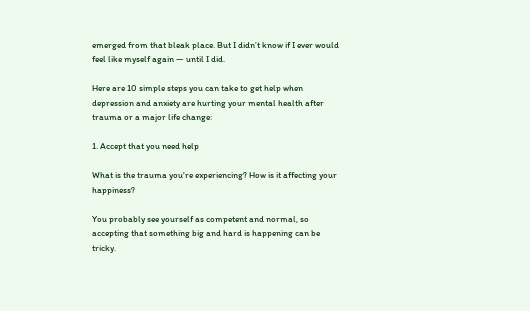emerged from that bleak place. But I didn’t know if I ever would feel like myself again — until I did.

Here are 10 simple steps you can take to get help when depression and anxiety are hurting your mental health after trauma or a major life change:

1. Accept that you need help

What is the trauma you're experiencing? How is it affecting your happiness?

You probably see yourself as competent and normal, so accepting that something big and hard is happening can be tricky.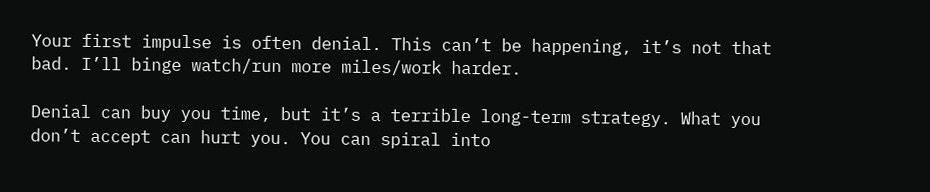Your first impulse is often denial. This can’t be happening, it’s not that bad. I’ll binge watch/run more miles/work harder.

Denial can buy you time, but it’s a terrible long-term strategy. What you don’t accept can hurt you. You can spiral into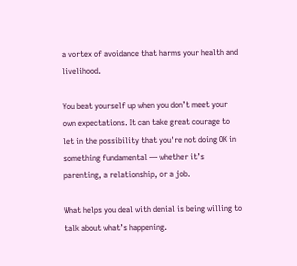a vortex of avoidance that harms your health and livelihood.

You beat yourself up when you don’t meet your own expectations. It can take great courage to let in the possibility that you're not doing OK in something fundamental — whether it’s parenting, a relationship, or a job.

What helps you deal with denial is being willing to talk about what’s happening.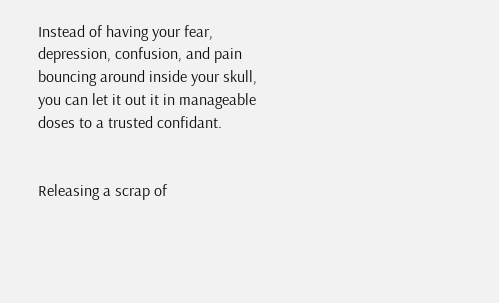Instead of having your fear, depression, confusion, and pain bouncing around inside your skull, you can let it out it in manageable doses to a trusted confidant.


Releasing a scrap of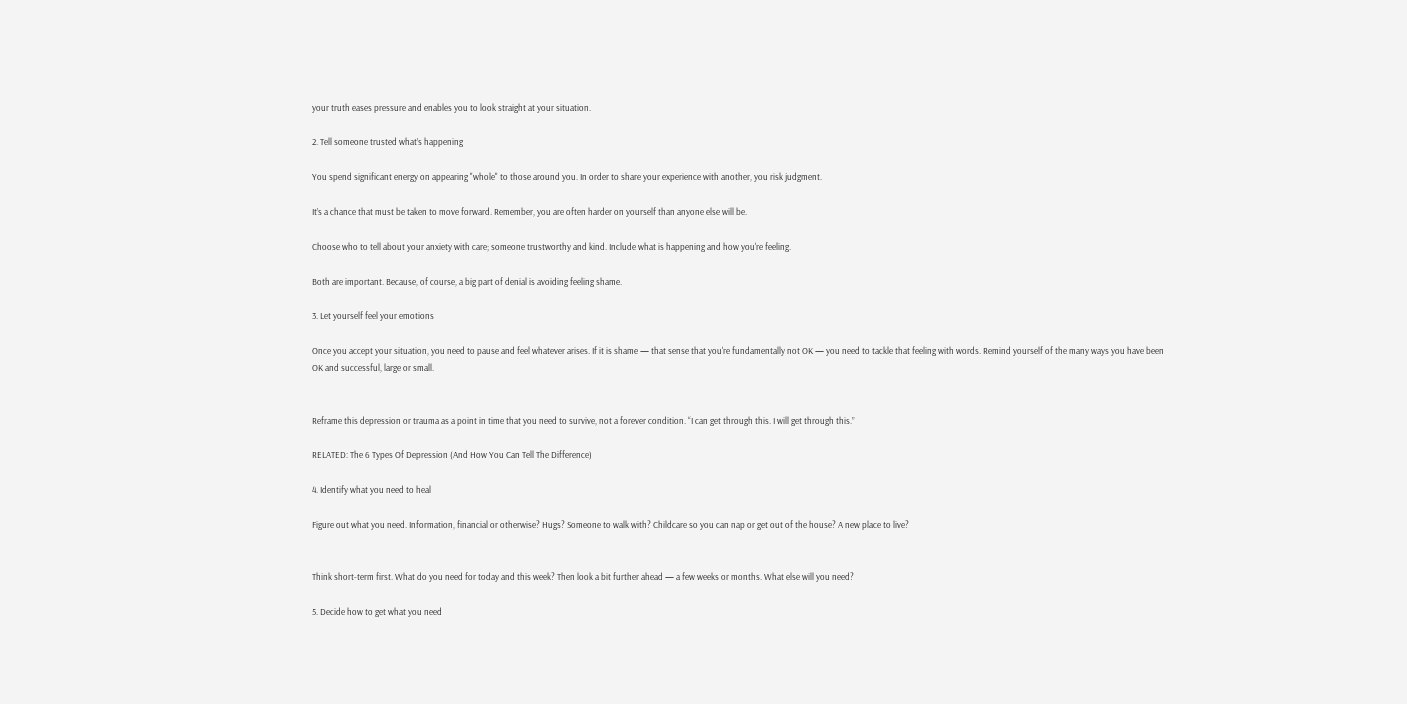your truth eases pressure and enables you to look straight at your situation.

2. Tell someone trusted what’s happening

You spend significant energy on appearing "whole" to those around you. In order to share your experience with another, you risk judgment.

It’s a chance that must be taken to move forward. Remember, you are often harder on yourself than anyone else will be.

Choose who to tell about your anxiety with care; someone trustworthy and kind. Include what is happening and how you're feeling.

Both are important. Because, of course, a big part of denial is avoiding feeling shame.

3. Let yourself feel your emotions

Once you accept your situation, you need to pause and feel whatever arises. If it is shame — that sense that you're fundamentally not OK — you need to tackle that feeling with words. Remind yourself of the many ways you have been OK and successful, large or small.


Reframe this depression or trauma as a point in time that you need to survive, not a forever condition. “I can get through this. I will get through this.”

RELATED: The 6 Types Of Depression (And How You Can Tell The Difference)

4. Identify what you need to heal

Figure out what you need. Information, financial or otherwise? Hugs? Someone to walk with? Childcare so you can nap or get out of the house? A new place to live?


Think short-term first. What do you need for today and this week? Then look a bit further ahead — a few weeks or months. What else will you need?

5. Decide how to get what you need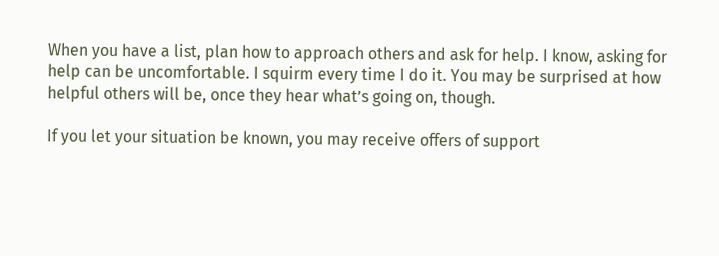When you have a list, plan how to approach others and ask for help. I know, asking for help can be uncomfortable. I squirm every time I do it. You may be surprised at how helpful others will be, once they hear what’s going on, though.

If you let your situation be known, you may receive offers of support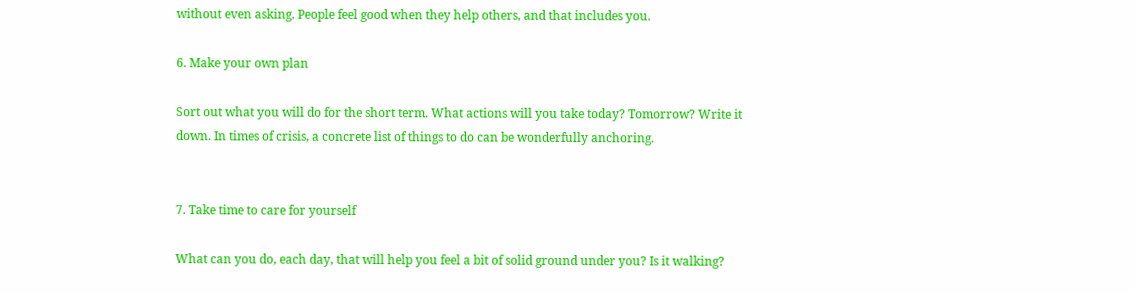without even asking. People feel good when they help others, and that includes you.

6. Make your own plan

Sort out what you will do for the short term. What actions will you take today? Tomorrow? Write it down. In times of crisis, a concrete list of things to do can be wonderfully anchoring.


7. Take time to care for yourself

What can you do, each day, that will help you feel a bit of solid ground under you? Is it walking?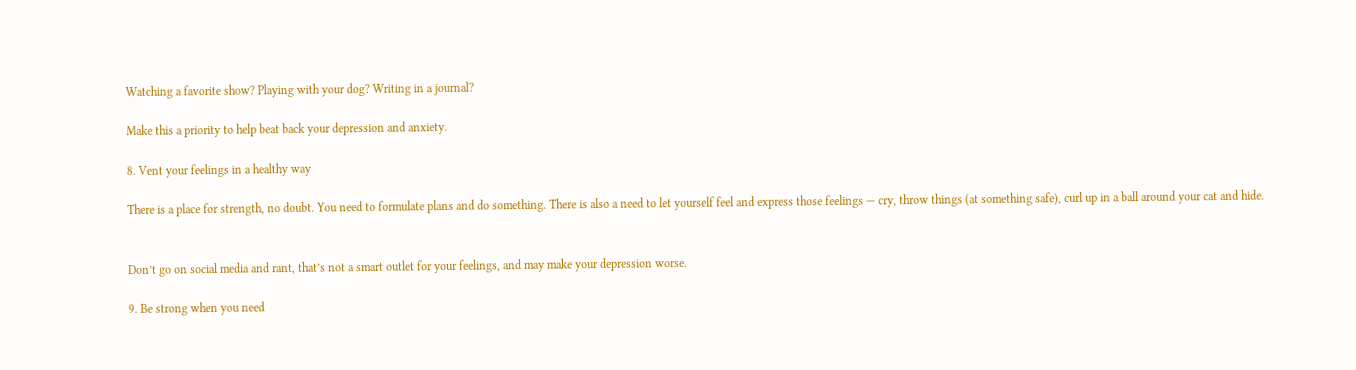Watching a favorite show? Playing with your dog? Writing in a journal?

Make this a priority to help beat back your depression and anxiety.

8. Vent your feelings in a healthy way

There is a place for strength, no doubt. You need to formulate plans and do something. There is also a need to let yourself feel and express those feelings — cry, throw things (at something safe), curl up in a ball around your cat and hide.


Don’t go on social media and rant, that’s not a smart outlet for your feelings, and may make your depression worse.

9. Be strong when you need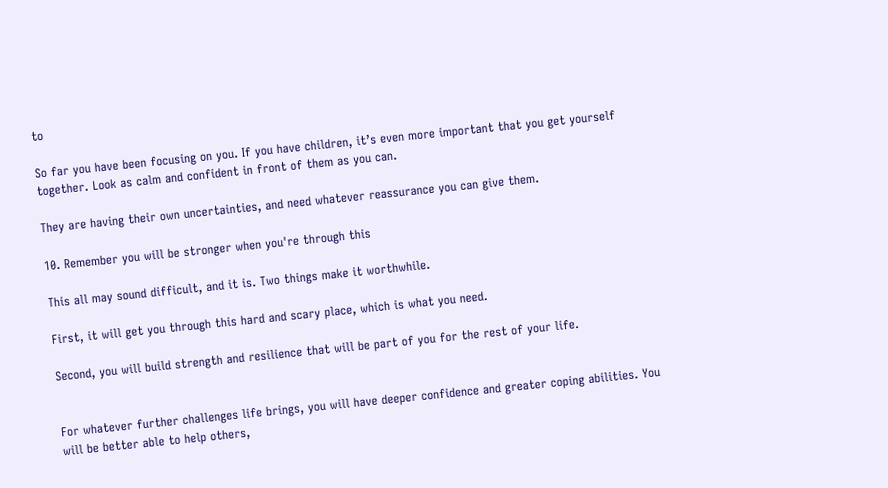to

So far you have been focusing on you. If you have children, it’s even more important that you get yourself together. Look as calm and confident in front of them as you can.

They are having their own uncertainties, and need whatever reassurance you can give them.

10. Remember you will be stronger when you're through this

This all may sound difficult, and it is. Two things make it worthwhile.

First, it will get you through this hard and scary place, which is what you need.

Second, you will build strength and resilience that will be part of you for the rest of your life.


For whatever further challenges life brings, you will have deeper confidence and greater coping abilities. You will be better able to help others,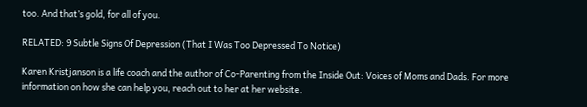too. And that’s gold, for all of you.

RELATED: 9 Subtle Signs Of Depression (That I Was Too Depressed To Notice)

Karen Kristjanson is a life coach and the author of Co-Parenting from the Inside Out: Voices of Moms and Dads. For more information on how she can help you, reach out to her at her website.